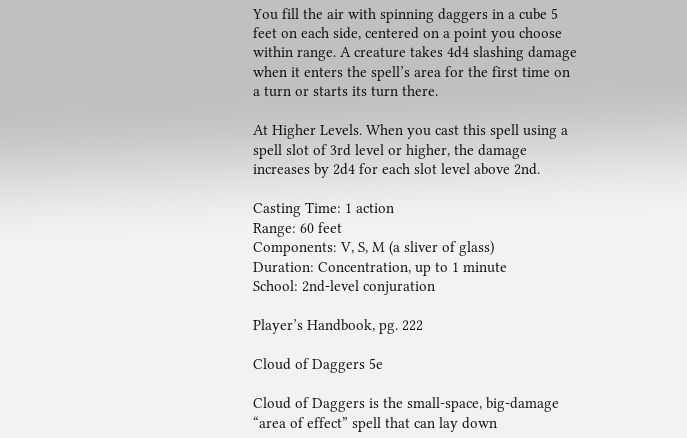You fill the air with spinning daggers in a cube 5 feet on each side, centered on a point you choose within range. A creature takes 4d4 slashing damage when it enters the spell’s area for the first time on a turn or starts its turn there.

At Higher Levels. When you cast this spell using a spell slot of 3rd level or higher, the damage increases by 2d4 for each slot level above 2nd.

Casting Time: 1 action
Range: 60 feet
Components: V, S, M (a sliver of glass)
Duration: Concentration, up to 1 minute
School: 2nd-level conjuration

Player’s Handbook, pg. 222

Cloud of Daggers 5e

Cloud of Daggers is the small-space, big-damage “area of effect” spell that can lay down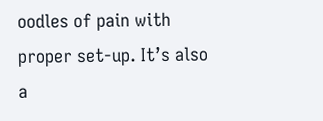oodles of pain with proper set-up. It’s also a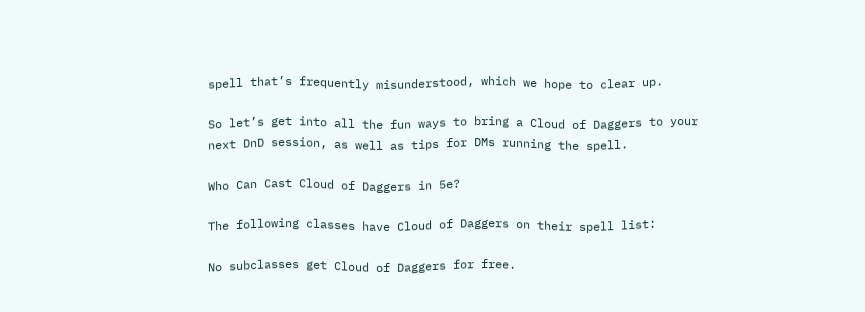spell that’s frequently misunderstood, which we hope to clear up.

So let’s get into all the fun ways to bring a Cloud of Daggers to your next DnD session, as well as tips for DMs running the spell.

Who Can Cast Cloud of Daggers in 5e?

The following classes have Cloud of Daggers on their spell list:

No subclasses get Cloud of Daggers for free.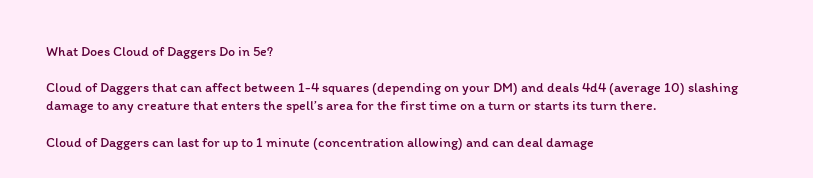What Does Cloud of Daggers Do in 5e?

Cloud of Daggers that can affect between 1-4 squares (depending on your DM) and deals 4d4 (average 10) slashing damage to any creature that enters the spell’s area for the first time on a turn or starts its turn there.

Cloud of Daggers can last for up to 1 minute (concentration allowing) and can deal damage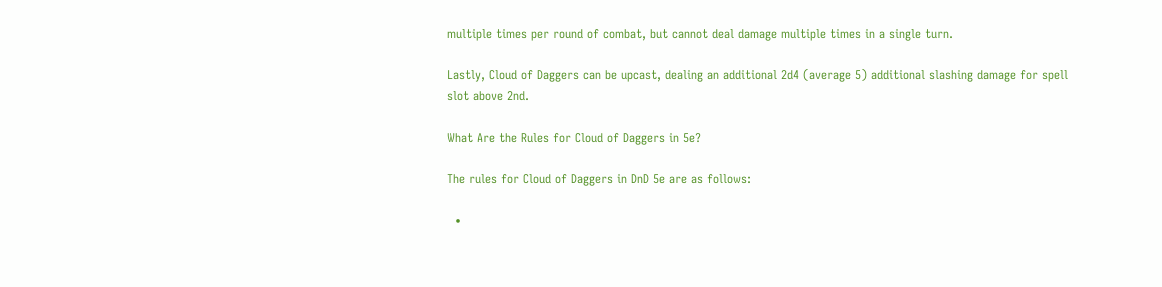multiple times per round of combat, but cannot deal damage multiple times in a single turn.

Lastly, Cloud of Daggers can be upcast, dealing an additional 2d4 (average 5) additional slashing damage for spell slot above 2nd.

What Are the Rules for Cloud of Daggers in 5e?

The rules for Cloud of Daggers in DnD 5e are as follows:

  •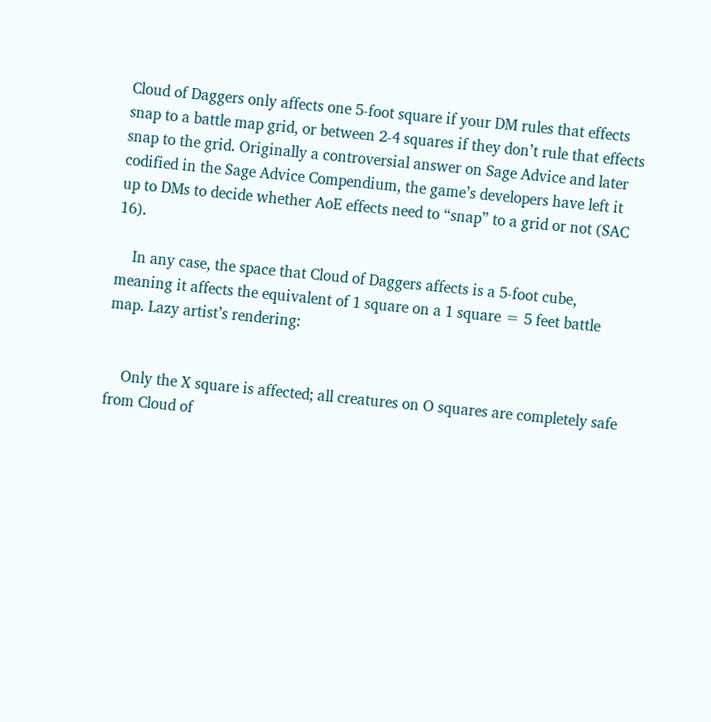Cloud of Daggers only affects one 5-foot square if your DM rules that effects snap to a battle map grid, or between 2-4 squares if they don’t rule that effects snap to the grid. Originally a controversial answer on Sage Advice and later codified in the Sage Advice Compendium, the game’s developers have left it up to DMs to decide whether AoE effects need to “snap” to a grid or not (SAC 16).

    In any case, the space that Cloud of Daggers affects is a 5-foot cube, meaning it affects the equivalent of 1 square on a 1 square = 5 feet battle map. Lazy artist’s rendering:


    Only the X square is affected; all creatures on O squares are completely safe from Cloud of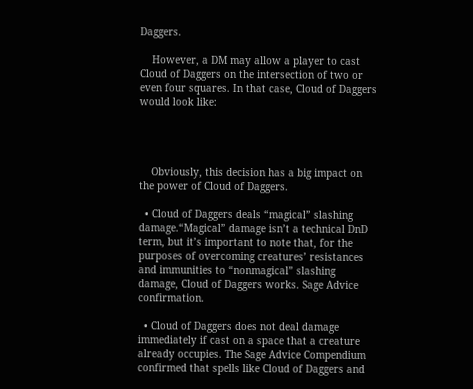Daggers.

    However, a DM may allow a player to cast Cloud of Daggers on the intersection of two or even four squares. In that case, Cloud of Daggers would look like:




    Obviously, this decision has a big impact on the power of Cloud of Daggers.

  • Cloud of Daggers deals “magical” slashing damage.“Magical” damage isn’t a technical DnD term, but it’s important to note that, for the purposes of overcoming creatures’ resistances and immunities to “nonmagical” slashing damage, Cloud of Daggers works. Sage Advice confirmation.

  • Cloud of Daggers does not deal damage immediately if cast on a space that a creature already occupies. The Sage Advice Compendium confirmed that spells like Cloud of Daggers and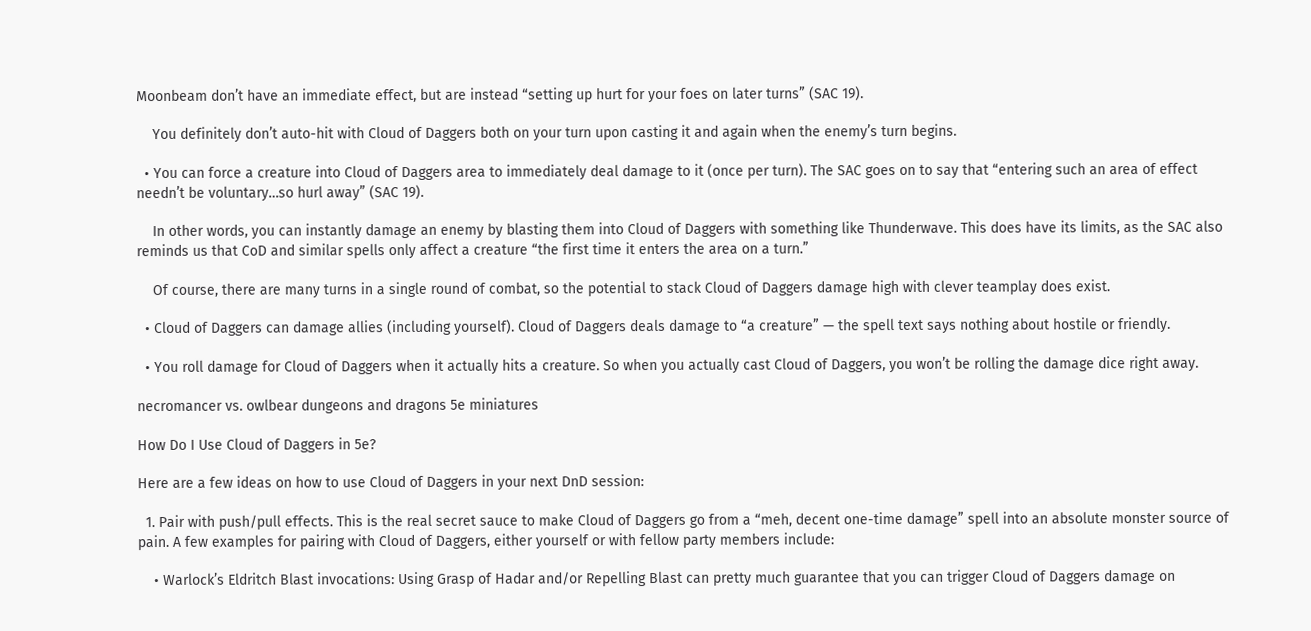Moonbeam don’t have an immediate effect, but are instead “setting up hurt for your foes on later turns” (SAC 19).

    You definitely don’t auto-hit with Cloud of Daggers both on your turn upon casting it and again when the enemy’s turn begins.

  • You can force a creature into Cloud of Daggers area to immediately deal damage to it (once per turn). The SAC goes on to say that “entering such an area of effect needn’t be voluntary…so hurl away” (SAC 19).

    In other words, you can instantly damage an enemy by blasting them into Cloud of Daggers with something like Thunderwave. This does have its limits, as the SAC also reminds us that CoD and similar spells only affect a creature “the first time it enters the area on a turn.”

    Of course, there are many turns in a single round of combat, so the potential to stack Cloud of Daggers damage high with clever teamplay does exist.

  • Cloud of Daggers can damage allies (including yourself). Cloud of Daggers deals damage to “a creature” — the spell text says nothing about hostile or friendly.

  • You roll damage for Cloud of Daggers when it actually hits a creature. So when you actually cast Cloud of Daggers, you won’t be rolling the damage dice right away.

necromancer vs. owlbear dungeons and dragons 5e miniatures

How Do I Use Cloud of Daggers in 5e?

Here are a few ideas on how to use Cloud of Daggers in your next DnD session:

  1. Pair with push/pull effects. This is the real secret sauce to make Cloud of Daggers go from a “meh, decent one-time damage” spell into an absolute monster source of pain. A few examples for pairing with Cloud of Daggers, either yourself or with fellow party members include:

    • Warlock’s Eldritch Blast invocations: Using Grasp of Hadar and/or Repelling Blast can pretty much guarantee that you can trigger Cloud of Daggers damage on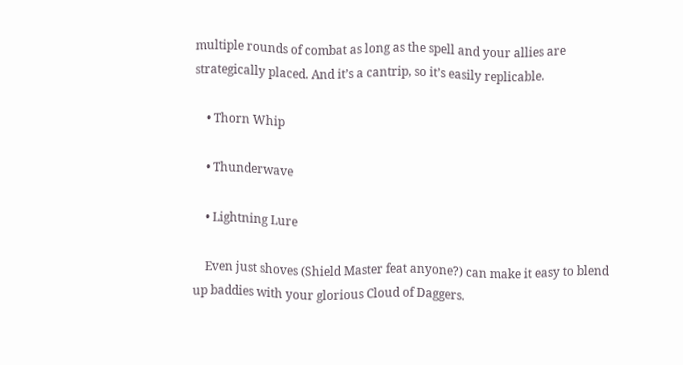multiple rounds of combat as long as the spell and your allies are strategically placed. And it’s a cantrip, so it’s easily replicable.

    • Thorn Whip

    • Thunderwave

    • Lightning Lure

    Even just shoves (Shield Master feat anyone?) can make it easy to blend up baddies with your glorious Cloud of Daggers.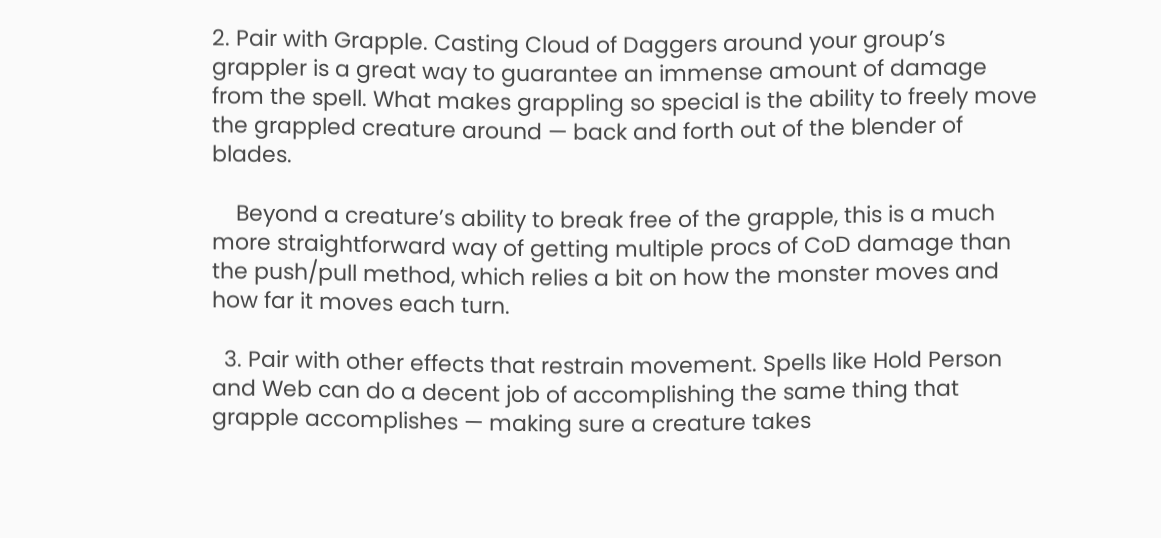2. Pair with Grapple. Casting Cloud of Daggers around your group’s grappler is a great way to guarantee an immense amount of damage from the spell. What makes grappling so special is the ability to freely move the grappled creature around — back and forth out of the blender of blades.

    Beyond a creature’s ability to break free of the grapple, this is a much more straightforward way of getting multiple procs of CoD damage than the push/pull method, which relies a bit on how the monster moves and how far it moves each turn.

  3. Pair with other effects that restrain movement. Spells like Hold Person and Web can do a decent job of accomplishing the same thing that grapple accomplishes — making sure a creature takes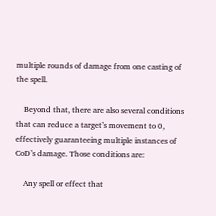multiple rounds of damage from one casting of the spell.

    Beyond that, there are also several conditions that can reduce a target’s movement to 0, effectively guaranteeing multiple instances of CoD’s damage. Those conditions are:

    Any spell or effect that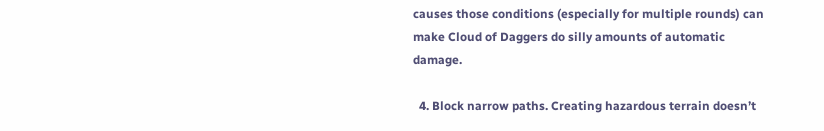causes those conditions (especially for multiple rounds) can make Cloud of Daggers do silly amounts of automatic damage.

  4. Block narrow paths. Creating hazardous terrain doesn’t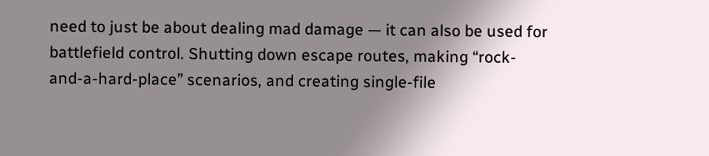need to just be about dealing mad damage — it can also be used for battlefield control. Shutting down escape routes, making “rock-and-a-hard-place” scenarios, and creating single-file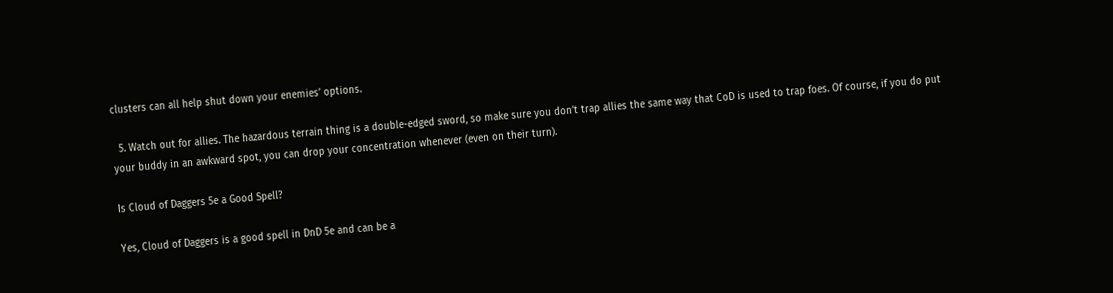clusters can all help shut down your enemies’ options.

  5. Watch out for allies. The hazardous terrain thing is a double-edged sword, so make sure you don’t trap allies the same way that CoD is used to trap foes. Of course, if you do put your buddy in an awkward spot, you can drop your concentration whenever (even on their turn).

Is Cloud of Daggers 5e a Good Spell?

Yes, Cloud of Daggers is a good spell in DnD 5e and can be a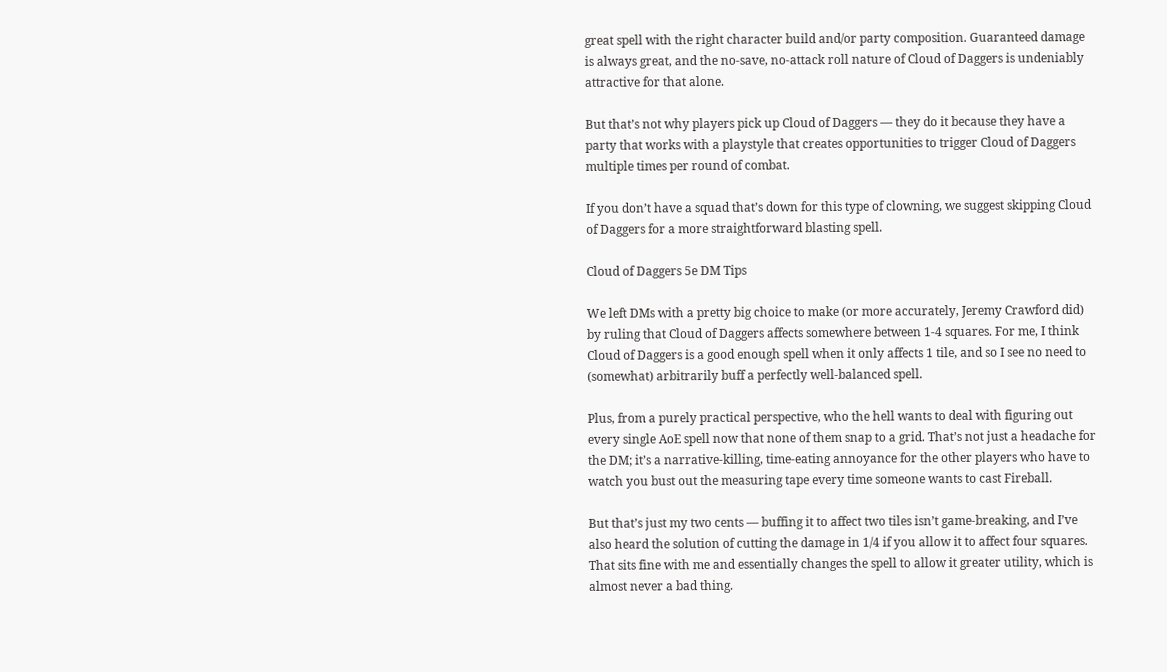great spell with the right character build and/or party composition. Guaranteed damage is always great, and the no-save, no-attack roll nature of Cloud of Daggers is undeniably attractive for that alone.

But that’s not why players pick up Cloud of Daggers — they do it because they have a party that works with a playstyle that creates opportunities to trigger Cloud of Daggers multiple times per round of combat.

If you don’t have a squad that’s down for this type of clowning, we suggest skipping Cloud of Daggers for a more straightforward blasting spell.

Cloud of Daggers 5e DM Tips

We left DMs with a pretty big choice to make (or more accurately, Jeremy Crawford did) by ruling that Cloud of Daggers affects somewhere between 1-4 squares. For me, I think Cloud of Daggers is a good enough spell when it only affects 1 tile, and so I see no need to (somewhat) arbitrarily buff a perfectly well-balanced spell.

Plus, from a purely practical perspective, who the hell wants to deal with figuring out every single AoE spell now that none of them snap to a grid. That’s not just a headache for the DM; it’s a narrative-killing, time-eating annoyance for the other players who have to watch you bust out the measuring tape every time someone wants to cast Fireball.

But that’s just my two cents — buffing it to affect two tiles isn’t game-breaking, and I’ve also heard the solution of cutting the damage in 1/4 if you allow it to affect four squares. That sits fine with me and essentially changes the spell to allow it greater utility, which is almost never a bad thing.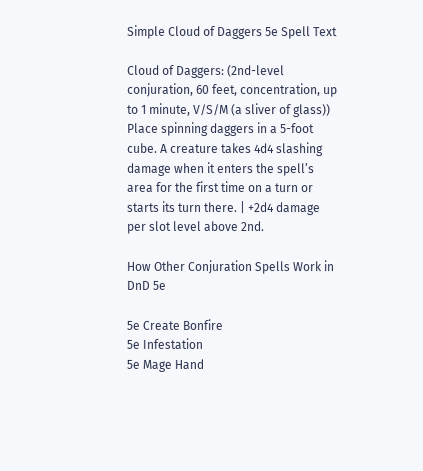Simple Cloud of Daggers 5e Spell Text

Cloud of Daggers: (2nd-level conjuration, 60 feet, concentration, up to 1 minute, V/S/M (a sliver of glass)) Place spinning daggers in a 5-foot cube. A creature takes 4d4 slashing damage when it enters the spell’s area for the first time on a turn or starts its turn there. | +2d4 damage per slot level above 2nd.

How Other Conjuration Spells Work in DnD 5e

5e Create Bonfire
5e Infestation
5e Mage Hand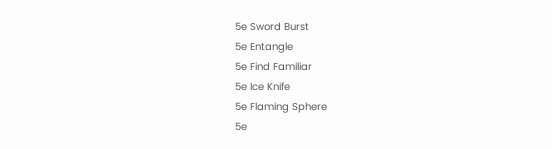5e Sword Burst
5e Entangle
5e Find Familiar
5e Ice Knife
5e Flaming Sphere
5e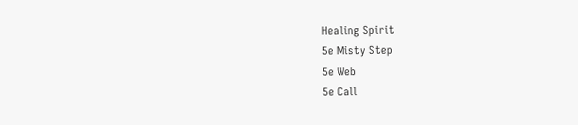Healing Spirit
5e Misty Step
5e Web
5e Call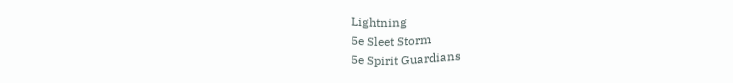Lightning
5e Sleet Storm
5e Spirit Guardians